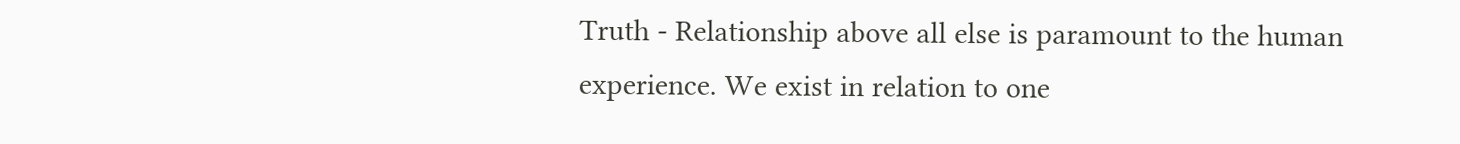Truth - Relationship above all else is paramount to the human experience. We exist in relation to one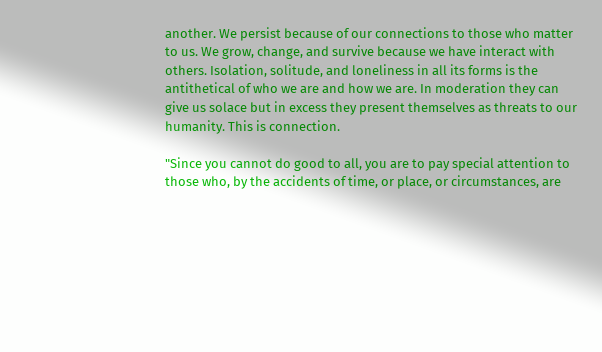another. We persist because of our connections to those who matter to us. We grow, change, and survive because we have interact with others. Isolation, solitude, and loneliness in all its forms is the antithetical of who we are and how we are. In moderation they can give us solace but in excess they present themselves as threats to our humanity. This is connection.

"Since you cannot do good to all, you are to pay special attention to those who, by the accidents of time, or place, or circumstances, are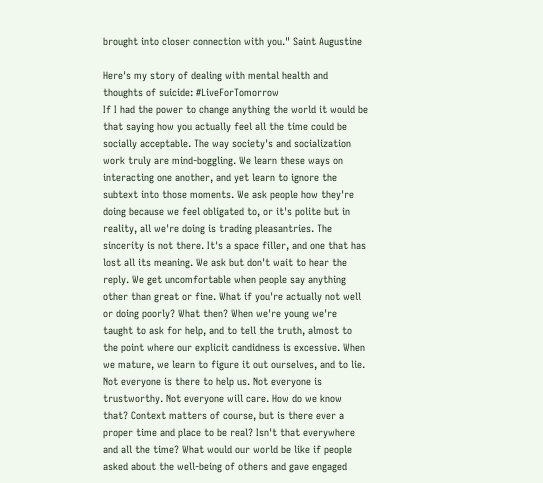brought into closer connection with you." Saint Augustine

Here's my story of dealing with mental health and thoughts of suicide: #LiveForTomorrow
If I had the power to change anything the world it would be that saying how you actually feel all the time could be socially acceptable. The way society's and socialization work truly are mind-boggling. We learn these ways on interacting one another, and yet learn to ignore the subtext into those moments. We ask people how they're doing because we feel obligated to, or it's polite but in reality, all we're doing is trading pleasantries. The sincerity is not there. It's a space filler, and one that has lost all its meaning. We ask but don't wait to hear the reply. We get uncomfortable when people say anything other than great or fine. What if you're actually not well or doing poorly? What then? When we're young we're taught to ask for help, and to tell the truth, almost to the point where our explicit candidness is excessive. When we mature, we learn to figure it out ourselves, and to lie. Not everyone is there to help us. Not everyone is trustworthy. Not everyone will care. How do we know that? Context matters of course, but is there ever a proper time and place to be real? Isn't that everywhere and all the time? What would our world be like if people asked about the well-being of others and gave engaged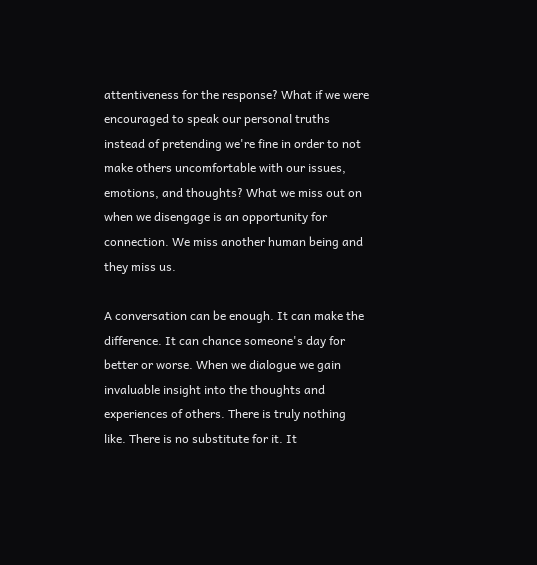attentiveness for the response? What if we were encouraged to speak our personal truths instead of pretending we're fine in order to not make others uncomfortable with our issues, emotions, and thoughts? What we miss out on when we disengage is an opportunity for connection. We miss another human being and they miss us.

A conversation can be enough. It can make the difference. It can chance someone's day for better or worse. When we dialogue we gain invaluable insight into the thoughts and experiences of others. There is truly nothing like. There is no substitute for it. It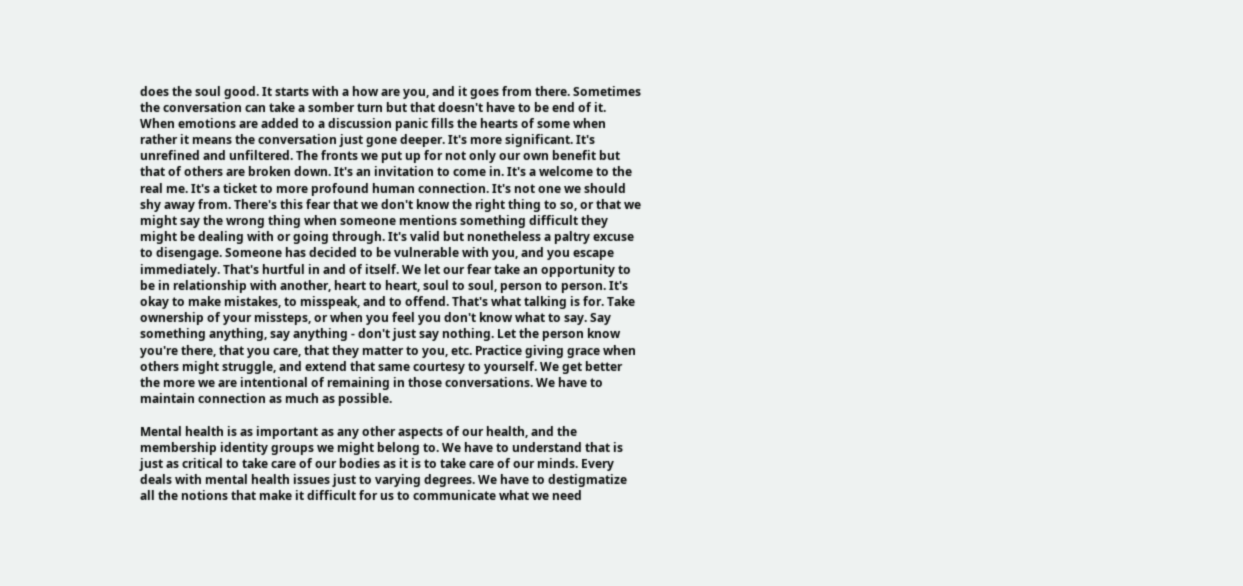does the soul good. It starts with a how are you, and it goes from there. Sometimes the conversation can take a somber turn but that doesn't have to be end of it. When emotions are added to a discussion panic fills the hearts of some when rather it means the conversation just gone deeper. It's more significant. It's unrefined and unfiltered. The fronts we put up for not only our own benefit but that of others are broken down. It's an invitation to come in. It's a welcome to the real me. It's a ticket to more profound human connection. It's not one we should shy away from. There's this fear that we don't know the right thing to so, or that we might say the wrong thing when someone mentions something difficult they might be dealing with or going through. It's valid but nonetheless a paltry excuse to disengage. Someone has decided to be vulnerable with you, and you escape immediately. That's hurtful in and of itself. We let our fear take an opportunity to be in relationship with another, heart to heart, soul to soul, person to person. It's okay to make mistakes, to misspeak, and to offend. That's what talking is for. Take ownership of your missteps, or when you feel you don't know what to say. Say something anything, say anything - don't just say nothing. Let the person know you're there, that you care, that they matter to you, etc. Practice giving grace when others might struggle, and extend that same courtesy to yourself. We get better the more we are intentional of remaining in those conversations. We have to maintain connection as much as possible.

Mental health is as important as any other aspects of our health, and the membership identity groups we might belong to. We have to understand that is just as critical to take care of our bodies as it is to take care of our minds. Every deals with mental health issues just to varying degrees. We have to destigmatize all the notions that make it difficult for us to communicate what we need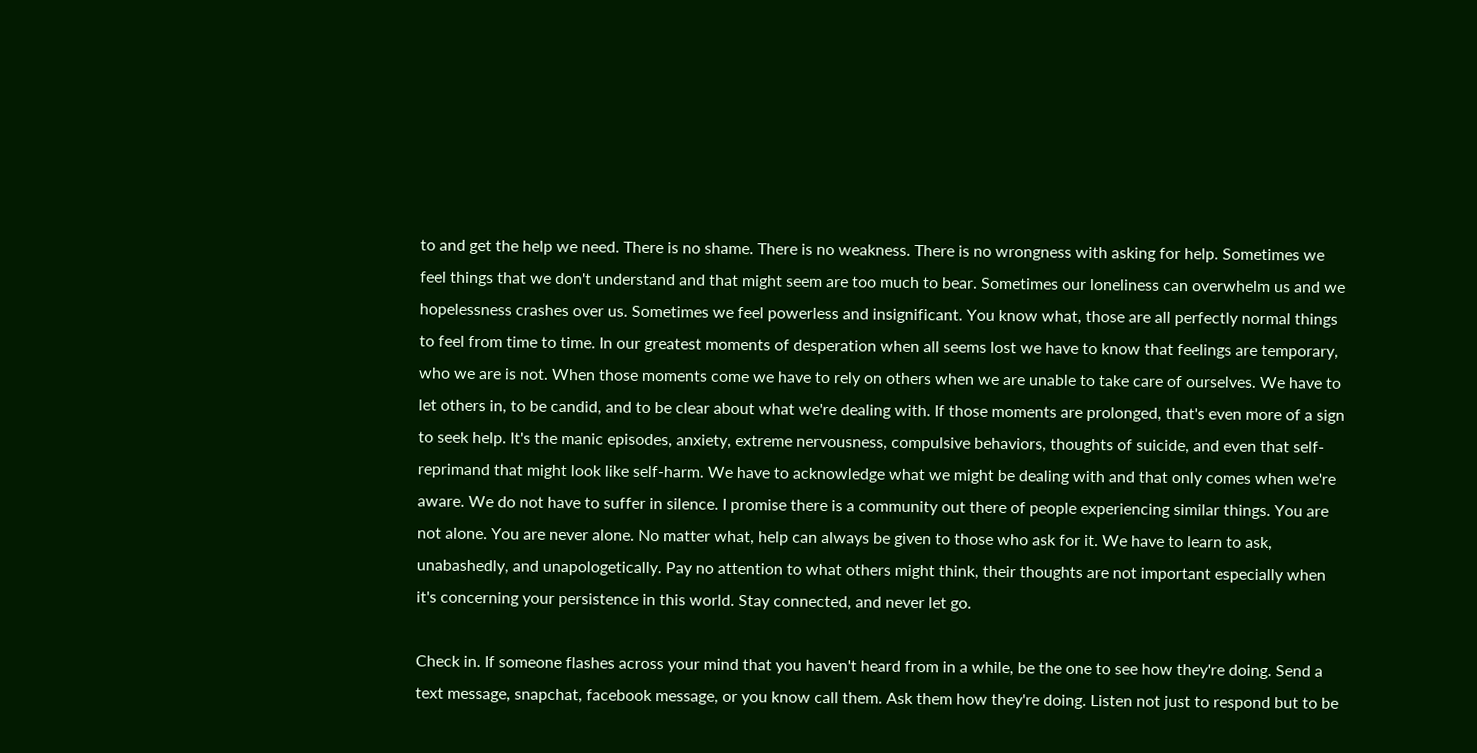to and get the help we need. There is no shame. There is no weakness. There is no wrongness with asking for help. Sometimes we feel things that we don't understand and that might seem are too much to bear. Sometimes our loneliness can overwhelm us and we hopelessness crashes over us. Sometimes we feel powerless and insignificant. You know what, those are all perfectly normal things to feel from time to time. In our greatest moments of desperation when all seems lost we have to know that feelings are temporary, who we are is not. When those moments come we have to rely on others when we are unable to take care of ourselves. We have to let others in, to be candid, and to be clear about what we're dealing with. If those moments are prolonged, that's even more of a sign to seek help. It's the manic episodes, anxiety, extreme nervousness, compulsive behaviors, thoughts of suicide, and even that self-reprimand that might look like self-harm. We have to acknowledge what we might be dealing with and that only comes when we're aware. We do not have to suffer in silence. I promise there is a community out there of people experiencing similar things. You are not alone. You are never alone. No matter what, help can always be given to those who ask for it. We have to learn to ask, unabashedly, and unapologetically. Pay no attention to what others might think, their thoughts are not important especially when it's concerning your persistence in this world. Stay connected, and never let go.

Check in. If someone flashes across your mind that you haven't heard from in a while, be the one to see how they're doing. Send a text message, snapchat, facebook message, or you know call them. Ask them how they're doing. Listen not just to respond but to be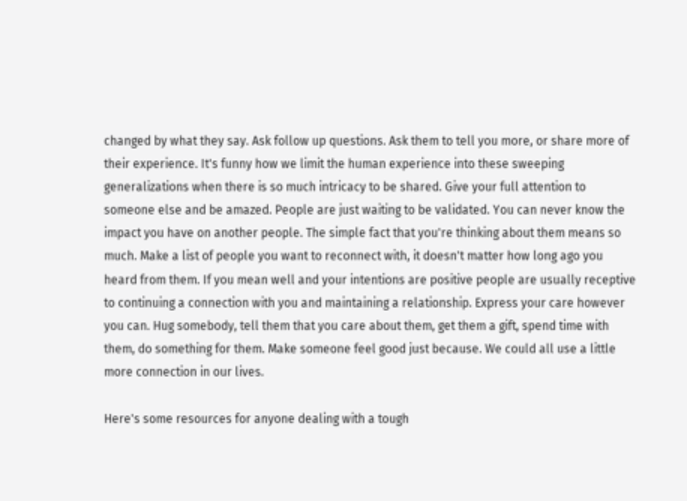changed by what they say. Ask follow up questions. Ask them to tell you more, or share more of their experience. It's funny how we limit the human experience into these sweeping generalizations when there is so much intricacy to be shared. Give your full attention to someone else and be amazed. People are just waiting to be validated. You can never know the impact you have on another people. The simple fact that you're thinking about them means so much. Make a list of people you want to reconnect with, it doesn't matter how long ago you heard from them. If you mean well and your intentions are positive people are usually receptive to continuing a connection with you and maintaining a relationship. Express your care however you can. Hug somebody, tell them that you care about them, get them a gift, spend time with them, do something for them. Make someone feel good just because. We could all use a little more connection in our lives.

Here's some resources for anyone dealing with a tough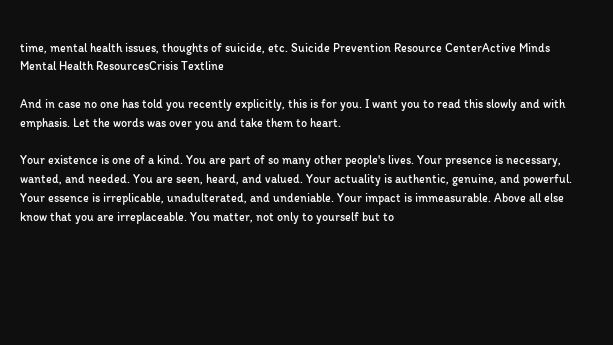time, mental health issues, thoughts of suicide, etc. Suicide Prevention Resource CenterActive Minds Mental Health ResourcesCrisis Textline

And in case no one has told you recently explicitly, this is for you. I want you to read this slowly and with emphasis. Let the words was over you and take them to heart.

Your existence is one of a kind. You are part of so many other people's lives. Your presence is necessary, wanted, and needed. You are seen, heard, and valued. Your actuality is authentic, genuine, and powerful. Your essence is irreplicable, unadulterated, and undeniable. Your impact is immeasurable. Above all else know that you are irreplaceable. You matter, not only to yourself but to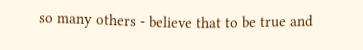so many others - believe that to be true and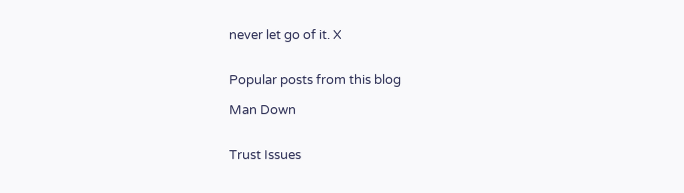never let go of it. X


Popular posts from this blog

Man Down


Trust Issues